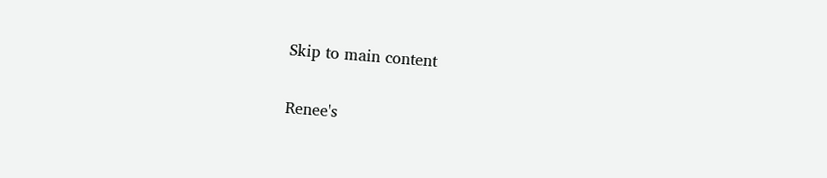Skip to main content

Renee's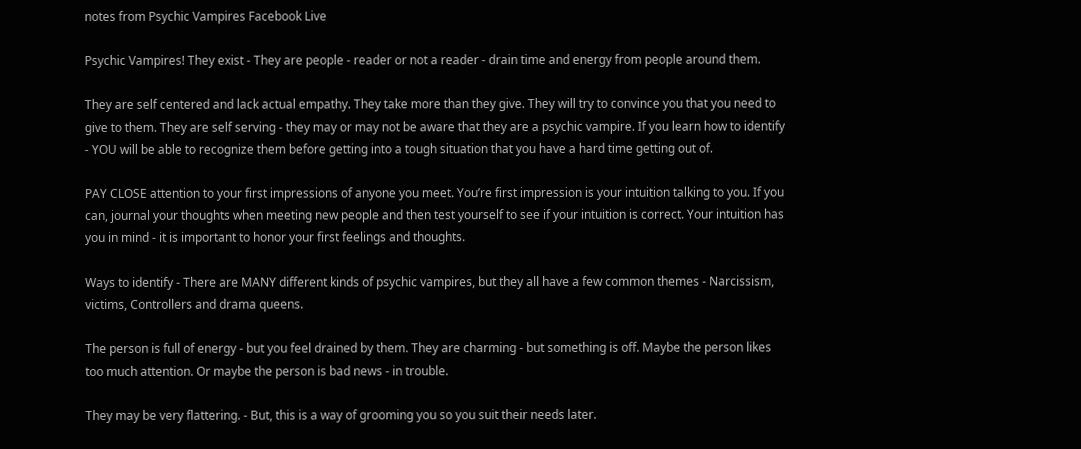notes from Psychic Vampires Facebook Live

Psychic Vampires! They exist - They are people - reader or not a reader - drain time and energy from people around them.

They are self centered and lack actual empathy. They take more than they give. They will try to convince you that you need to give to them. They are self serving - they may or may not be aware that they are a psychic vampire. If you learn how to identify - YOU will be able to recognize them before getting into a tough situation that you have a hard time getting out of.

PAY CLOSE attention to your first impressions of anyone you meet. You’re first impression is your intuition talking to you. If you can, journal your thoughts when meeting new people and then test yourself to see if your intuition is correct. Your intuition has you in mind - it is important to honor your first feelings and thoughts.

Ways to identify - There are MANY different kinds of psychic vampires, but they all have a few common themes - Narcissism, victims, Controllers and drama queens.

The person is full of energy - but you feel drained by them. They are charming - but something is off. Maybe the person likes too much attention. Or maybe the person is bad news - in trouble.

They may be very flattering. - But, this is a way of grooming you so you suit their needs later.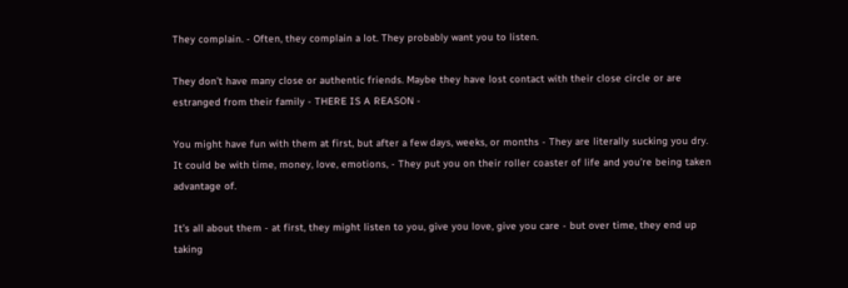They complain. - Often, they complain a lot. They probably want you to listen.

They don’t have many close or authentic friends. Maybe they have lost contact with their close circle or are estranged from their family - THERE IS A REASON -

You might have fun with them at first, but after a few days, weeks, or months - They are literally sucking you dry. It could be with time, money, love, emotions, - They put you on their roller coaster of life and you’re being taken advantage of.

It’s all about them - at first, they might listen to you, give you love, give you care - but over time, they end up taking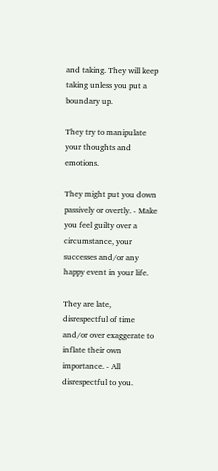and taking. They will keep taking unless you put a boundary up.

They try to manipulate your thoughts and emotions.

They might put you down passively or overtly. - Make you feel guilty over a circumstance, your successes and/or any happy event in your life.

They are late, disrespectful of time and/or over exaggerate to inflate their own importance. - All disrespectful to you.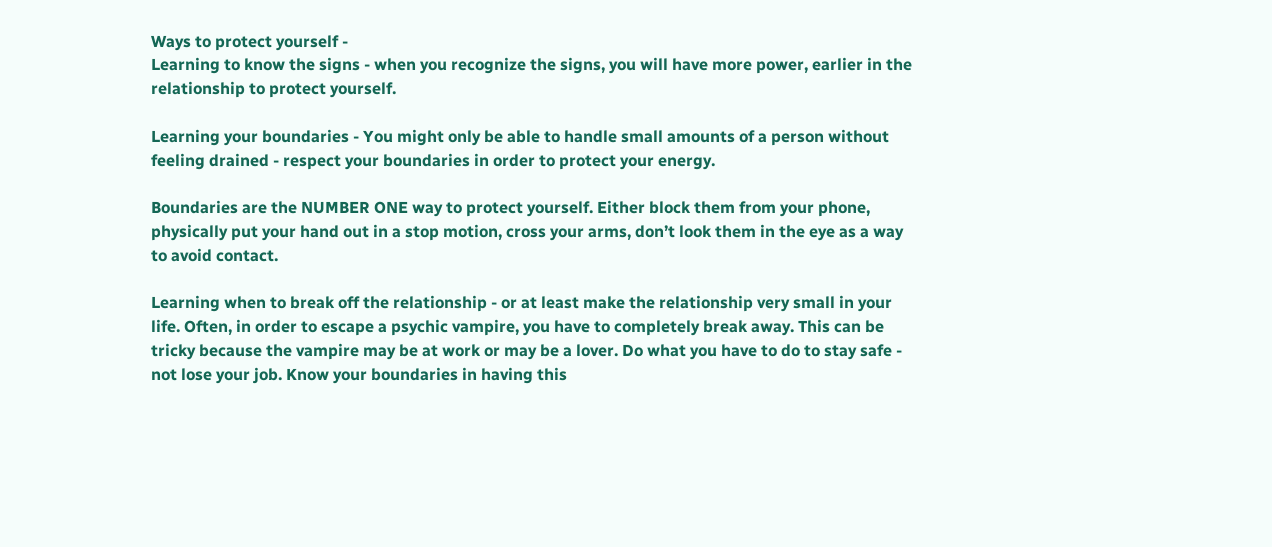Ways to protect yourself -
Learning to know the signs - when you recognize the signs, you will have more power, earlier in the relationship to protect yourself.

Learning your boundaries - You might only be able to handle small amounts of a person without feeling drained - respect your boundaries in order to protect your energy.

Boundaries are the NUMBER ONE way to protect yourself. Either block them from your phone, physically put your hand out in a stop motion, cross your arms, don’t look them in the eye as a way to avoid contact.

Learning when to break off the relationship - or at least make the relationship very small in your life. Often, in order to escape a psychic vampire, you have to completely break away. This can be tricky because the vampire may be at work or may be a lover. Do what you have to do to stay safe - not lose your job. Know your boundaries in having this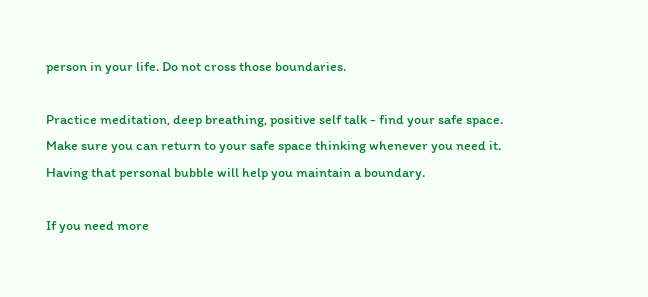person in your life. Do not cross those boundaries.

Practice meditation, deep breathing, positive self talk - find your safe space. Make sure you can return to your safe space thinking whenever you need it. Having that personal bubble will help you maintain a boundary.

If you need more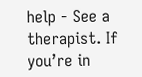help - See a therapist. If you’re in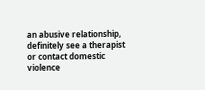an abusive relationship, definitely see a therapist or contact domestic violence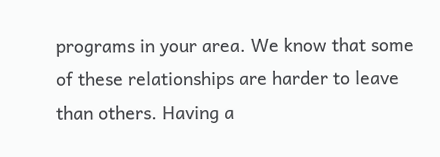programs in your area. We know that some of these relationships are harder to leave than others. Having a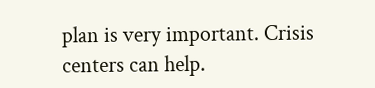plan is very important. Crisis centers can help.